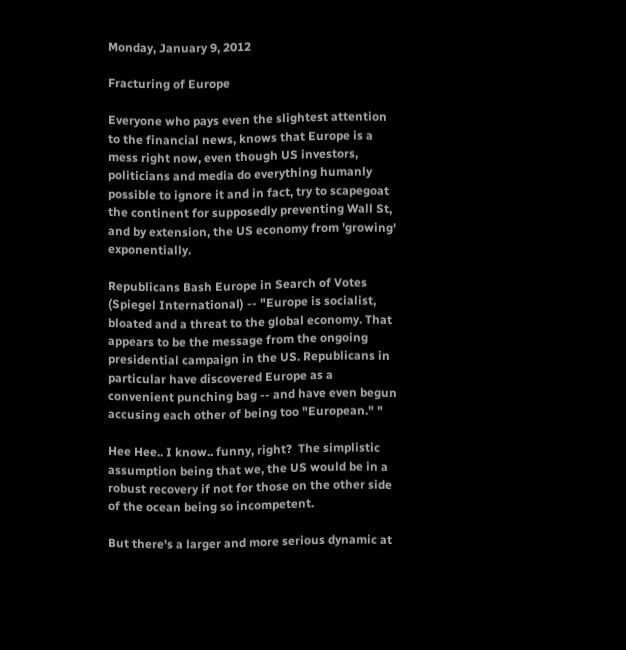Monday, January 9, 2012

Fracturing of Europe

Everyone who pays even the slightest attention to the financial news, knows that Europe is a mess right now, even though US investors, politicians and media do everything humanly possible to ignore it and in fact, try to scapegoat the continent for supposedly preventing Wall St, and by extension, the US economy from 'growing' exponentially.

Republicans Bash Europe in Search of Votes (Spiegel International) -- "Europe is socialist, bloated and a threat to the global economy. That appears to be the message from the ongoing presidential campaign in the US. Republicans in particular have discovered Europe as a convenient punching bag -- and have even begun accusing each other of being too "European." "

Hee Hee.. I know.. funny, right?  The simplistic assumption being that we, the US would be in a robust recovery if not for those on the other side of the ocean being so incompetent.

But there's a larger and more serious dynamic at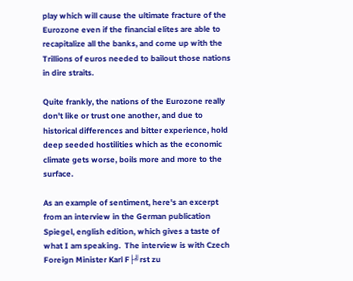play which will cause the ultimate fracture of the Eurozone even if the financial elites are able to recapitalize all the banks, and come up with the Trillions of euros needed to bailout those nations in dire straits.

Quite frankly, the nations of the Eurozone really don't like or trust one another, and due to historical differences and bitter experience, hold deep seeded hostilities which as the economic climate gets worse, boils more and more to the surface.

As an example of sentiment, here's an excerpt from an interview in the German publication Spiegel, english edition, which gives a taste of what I am speaking.  The interview is with Czech Foreign Minister Karl F├╝rst zu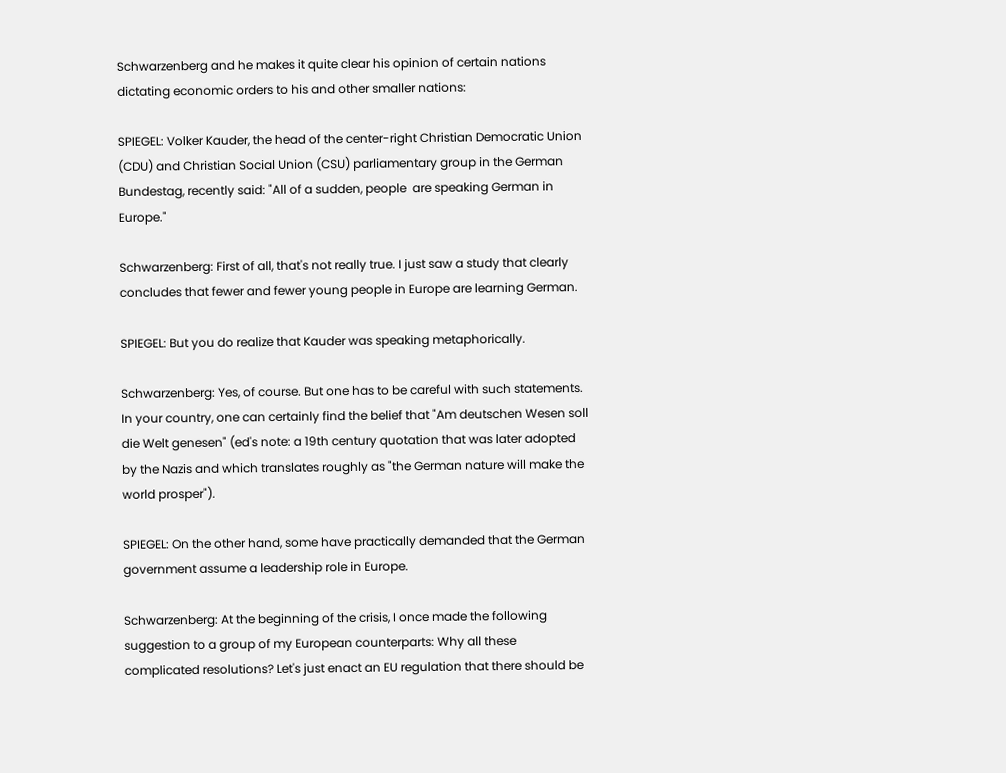Schwarzenberg and he makes it quite clear his opinion of certain nations dictating economic orders to his and other smaller nations:

SPIEGEL: Volker Kauder, the head of the center-right Christian Democratic Union (CDU) and Christian Social Union (CSU) parliamentary group in the German Bundestag, recently said: "All of a sudden, people  are speaking German in Europe."

Schwarzenberg: First of all, that's not really true. I just saw a study that clearly concludes that fewer and fewer young people in Europe are learning German.

SPIEGEL: But you do realize that Kauder was speaking metaphorically.

Schwarzenberg: Yes, of course. But one has to be careful with such statements. In your country, one can certainly find the belief that "Am deutschen Wesen soll die Welt genesen" (ed's note: a 19th century quotation that was later adopted by the Nazis and which translates roughly as "the German nature will make the world prosper").

SPIEGEL: On the other hand, some have practically demanded that the German government assume a leadership role in Europe.

Schwarzenberg: At the beginning of the crisis, I once made the following suggestion to a group of my European counterparts: Why all these complicated resolutions? Let's just enact an EU regulation that there should be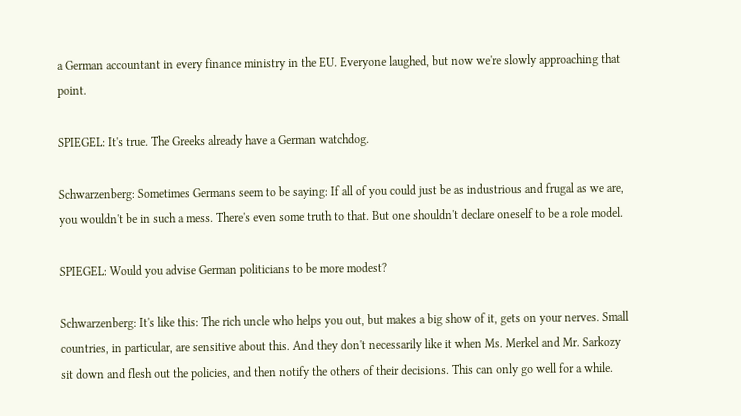a German accountant in every finance ministry in the EU. Everyone laughed, but now we're slowly approaching that point.

SPIEGEL: It's true. The Greeks already have a German watchdog.

Schwarzenberg: Sometimes Germans seem to be saying: If all of you could just be as industrious and frugal as we are, you wouldn't be in such a mess. There's even some truth to that. But one shouldn't declare oneself to be a role model.

SPIEGEL: Would you advise German politicians to be more modest?

Schwarzenberg: It's like this: The rich uncle who helps you out, but makes a big show of it, gets on your nerves. Small countries, in particular, are sensitive about this. And they don't necessarily like it when Ms. Merkel and Mr. Sarkozy sit down and flesh out the policies, and then notify the others of their decisions. This can only go well for a while.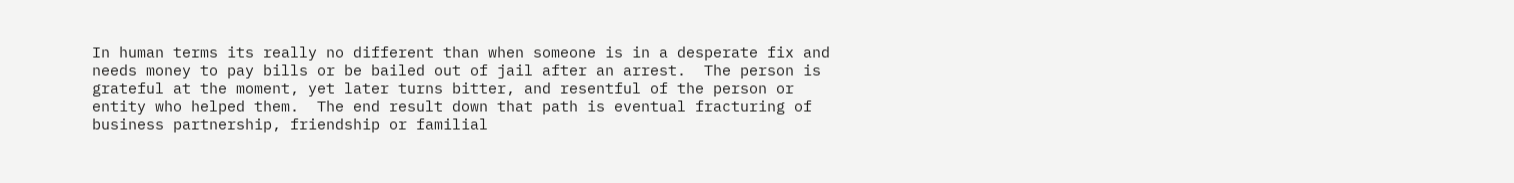In human terms its really no different than when someone is in a desperate fix and needs money to pay bills or be bailed out of jail after an arrest.  The person is grateful at the moment, yet later turns bitter, and resentful of the person or entity who helped them.  The end result down that path is eventual fracturing of business partnership, friendship or familial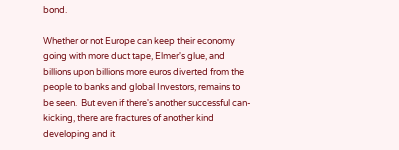bond.

Whether or not Europe can keep their economy going with more duct tape, Elmer's glue, and billions upon billions more euros diverted from the people to banks and global Investors, remains to be seen.  But even if there's another successful can-kicking, there are fractures of another kind developing and it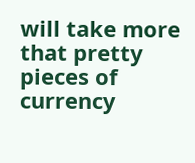will take more that pretty pieces of currency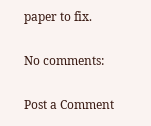paper to fix.

No comments:

Post a Comment